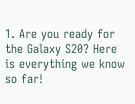1. Are you ready for the Galaxy S20? Here is everything we know so far!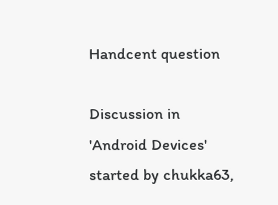Handcent question

Discussion in 'Android Devices' started by chukka63,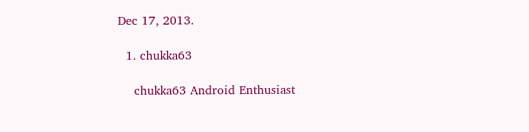Dec 17, 2013.

  1. chukka63

    chukka63 Android Enthusiast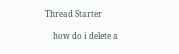Thread Starter

    how do i delete a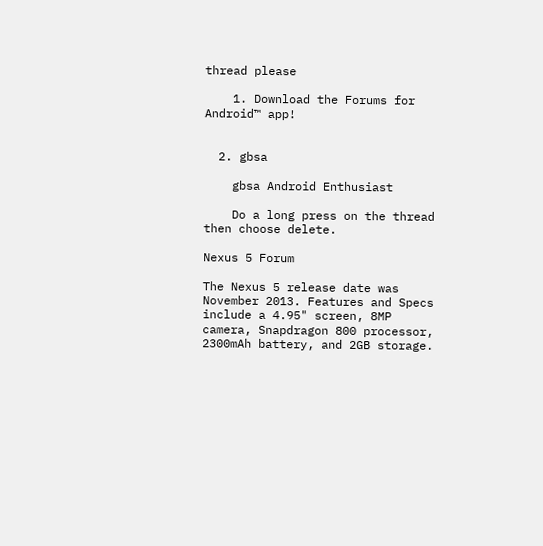thread please

    1. Download the Forums for Android™ app!


  2. gbsa

    gbsa Android Enthusiast

    Do a long press on the thread then choose delete.

Nexus 5 Forum

The Nexus 5 release date was November 2013. Features and Specs include a 4.95" screen, 8MP camera, Snapdragon 800 processor, 2300mAh battery, and 2GB storage.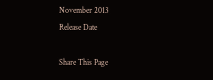November 2013
Release Date

Share This Page